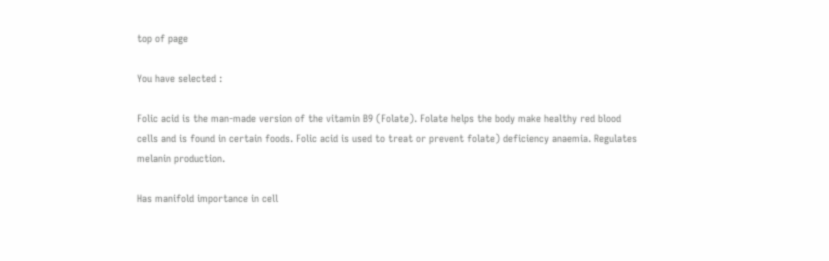top of page

You have selected :

Folic acid is the man-made version of the vitamin B9 (Folate). Folate helps the body make healthy red blood cells and is found in certain foods. Folic acid is used to treat or prevent folate) deficiency anaemia. Regulates melanin production.

Has manifold importance in cell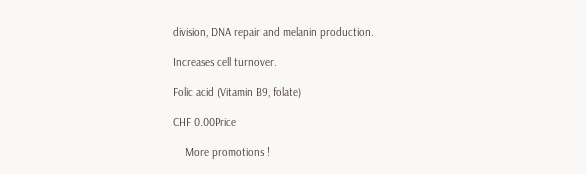division, DNA repair and melanin production.

Increases cell turnover.

Folic acid (Vitamin B9, folate)

CHF 0.00Price

    More promotions !